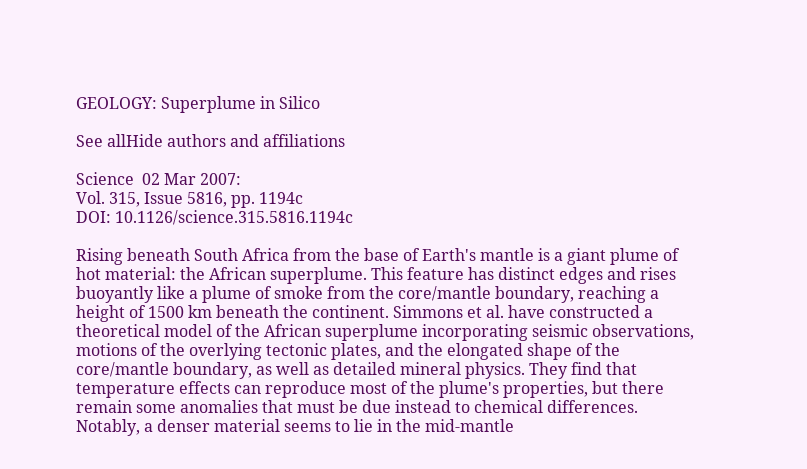GEOLOGY: Superplume in Silico

See allHide authors and affiliations

Science  02 Mar 2007:
Vol. 315, Issue 5816, pp. 1194c
DOI: 10.1126/science.315.5816.1194c

Rising beneath South Africa from the base of Earth's mantle is a giant plume of hot material: the African superplume. This feature has distinct edges and rises buoyantly like a plume of smoke from the core/mantle boundary, reaching a height of 1500 km beneath the continent. Simmons et al. have constructed a theoretical model of the African superplume incorporating seismic observations, motions of the overlying tectonic plates, and the elongated shape of the core/mantle boundary, as well as detailed mineral physics. They find that temperature effects can reproduce most of the plume's properties, but there remain some anomalies that must be due instead to chemical differences. Notably, a denser material seems to lie in the mid-mantle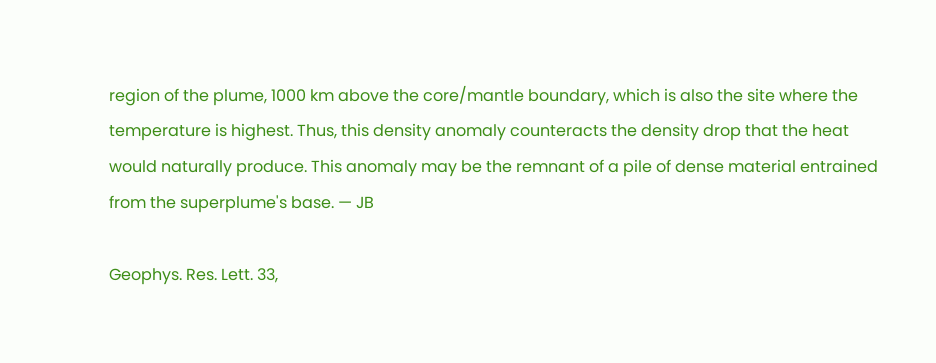region of the plume, 1000 km above the core/mantle boundary, which is also the site where the temperature is highest. Thus, this density anomaly counteracts the density drop that the heat would naturally produce. This anomaly may be the remnant of a pile of dense material entrained from the superplume's base. — JB

Geophys. Res. Lett. 33,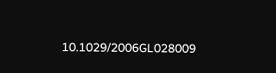10.1029/2006GL028009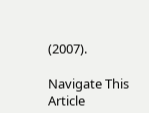(2007).

Navigate This Article